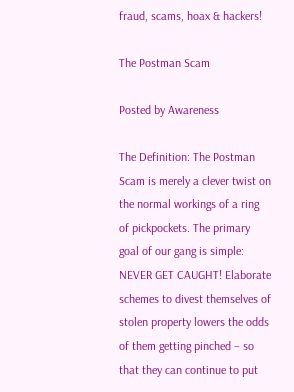fraud, scams, hoax & hackers!

The Postman Scam

Posted by Awareness

The Definition: The Postman Scam is merely a clever twist on the normal workings of a ring of pickpockets. The primary goal of our gang is simple: NEVER GET CAUGHT! Elaborate schemes to divest themselves of stolen property lowers the odds of them getting pinched – so that they can continue to put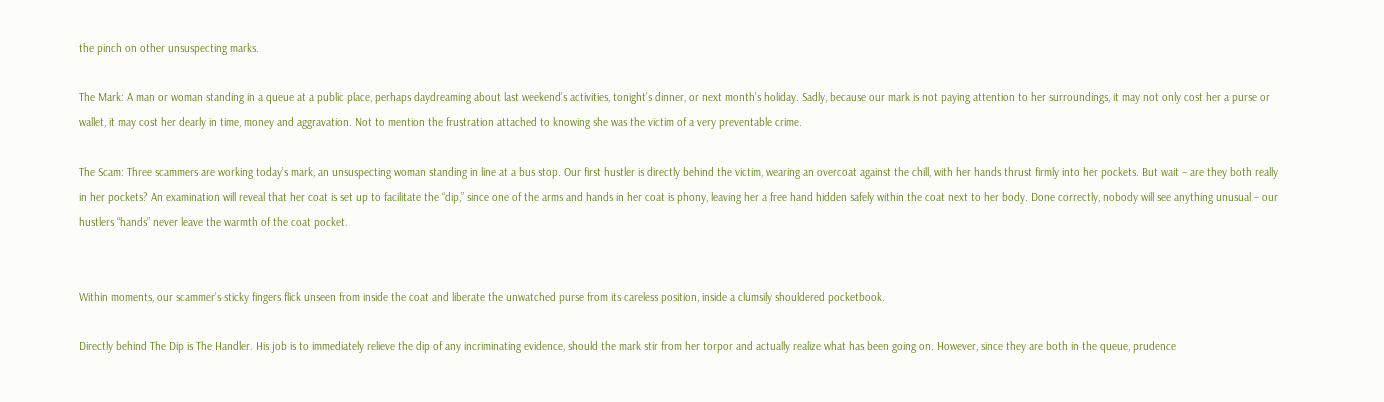the pinch on other unsuspecting marks.

The Mark: A man or woman standing in a queue at a public place, perhaps daydreaming about last weekend’s activities, tonight’s dinner, or next month’s holiday. Sadly, because our mark is not paying attention to her surroundings, it may not only cost her a purse or wallet, it may cost her dearly in time, money and aggravation. Not to mention the frustration attached to knowing she was the victim of a very preventable crime.

The Scam: Three scammers are working today’s mark, an unsuspecting woman standing in line at a bus stop. Our first hustler is directly behind the victim, wearing an overcoat against the chill, with her hands thrust firmly into her pockets. But wait – are they both really in her pockets? An examination will reveal that her coat is set up to facilitate the “dip,” since one of the arms and hands in her coat is phony, leaving her a free hand hidden safely within the coat next to her body. Done correctly, nobody will see anything unusual – our hustlers “hands” never leave the warmth of the coat pocket.


Within moments, our scammer’s sticky fingers flick unseen from inside the coat and liberate the unwatched purse from its careless position, inside a clumsily shouldered pocketbook.

Directly behind The Dip is The Handler. His job is to immediately relieve the dip of any incriminating evidence, should the mark stir from her torpor and actually realize what has been going on. However, since they are both in the queue, prudence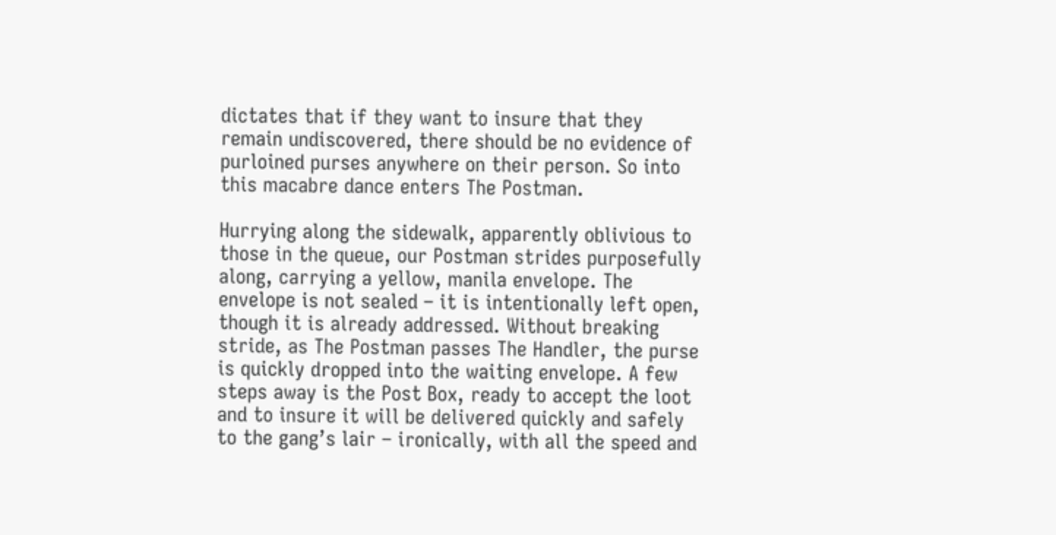dictates that if they want to insure that they remain undiscovered, there should be no evidence of purloined purses anywhere on their person. So into this macabre dance enters The Postman.

Hurrying along the sidewalk, apparently oblivious to those in the queue, our Postman strides purposefully along, carrying a yellow, manila envelope. The envelope is not sealed – it is intentionally left open, though it is already addressed. Without breaking stride, as The Postman passes The Handler, the purse is quickly dropped into the waiting envelope. A few steps away is the Post Box, ready to accept the loot and to insure it will be delivered quickly and safely to the gang’s lair – ironically, with all the speed and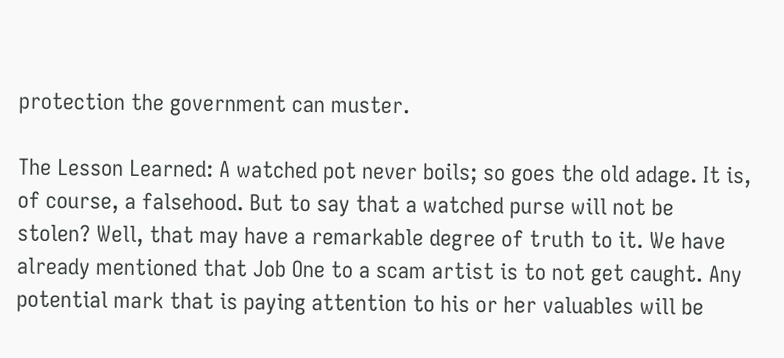protection the government can muster.

The Lesson Learned: A watched pot never boils; so goes the old adage. It is, of course, a falsehood. But to say that a watched purse will not be stolen? Well, that may have a remarkable degree of truth to it. We have already mentioned that Job One to a scam artist is to not get caught. Any potential mark that is paying attention to his or her valuables will be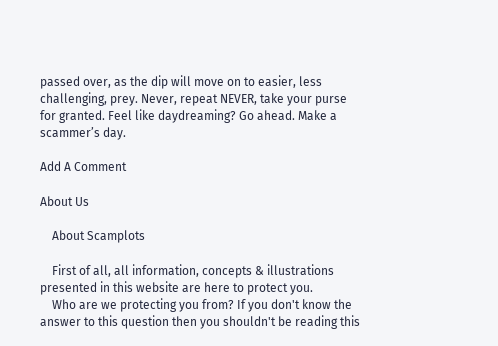passed over, as the dip will move on to easier, less challenging, prey. Never, repeat NEVER, take your purse for granted. Feel like daydreaming? Go ahead. Make a scammer’s day.

Add A Comment

About Us

    About Scamplots

    First of all, all information, concepts & illustrations presented in this website are here to protect you.
    Who are we protecting you from? If you don't know the answer to this question then you shouldn't be reading this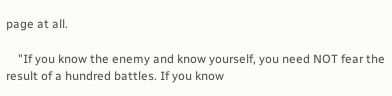page at all.

    "If you know the enemy and know yourself, you need NOT fear the result of a hundred battles. If you know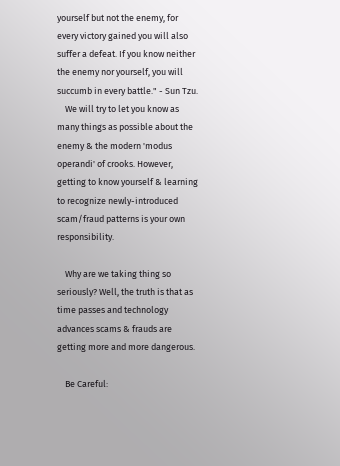yourself but not the enemy, for every victory gained you will also suffer a defeat. If you know neither the enemy nor yourself, you will succumb in every battle." - Sun Tzu.
    We will try to let you know as many things as possible about the enemy & the modern 'modus operandi' of crooks. However, getting to know yourself & learning to recognize newly-introduced scam/fraud patterns is your own responsibility.

    Why are we taking thing so seriously? Well, the truth is that as time passes and technology advances scams & frauds are getting more and more dangerous.

    Be Careful: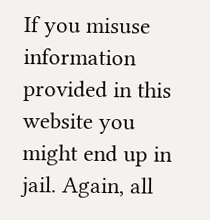If you misuse information provided in this website you might end up in jail. Again, all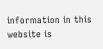information in this website is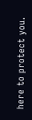here to protect you.